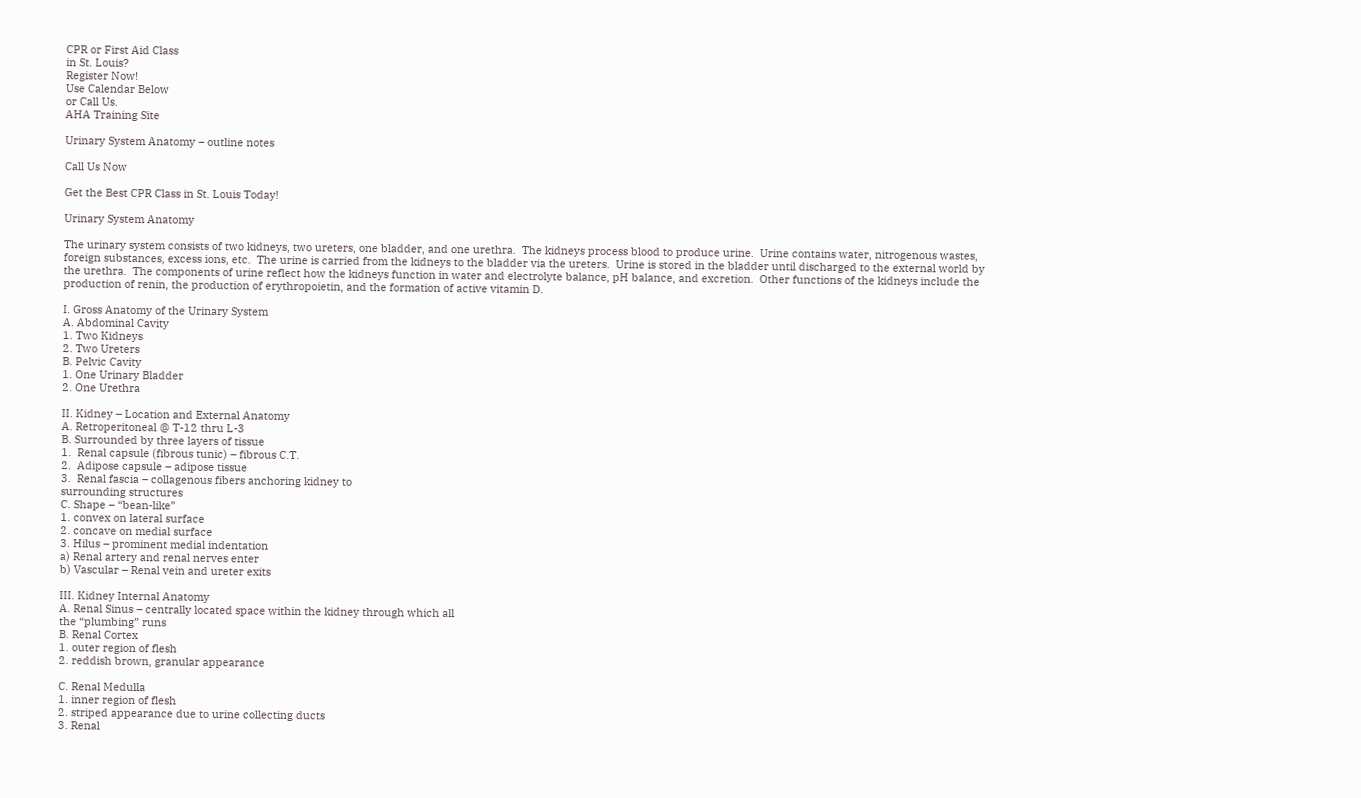CPR or First Aid Class
in St. Louis?
Register Now!
Use Calendar Below
or Call Us.
AHA Training Site

Urinary System Anatomy – outline notes

Call Us Now

Get the Best CPR Class in St. Louis Today!

Urinary System Anatomy

The urinary system consists of two kidneys, two ureters, one bladder, and one urethra.  The kidneys process blood to produce urine.  Urine contains water, nitrogenous wastes, foreign substances, excess ions, etc.  The urine is carried from the kidneys to the bladder via the ureters.  Urine is stored in the bladder until discharged to the external world by the urethra.  The components of urine reflect how the kidneys function in water and electrolyte balance, pH balance, and excretion.  Other functions of the kidneys include the production of renin, the production of erythropoietin, and the formation of active vitamin D.

I. Gross Anatomy of the Urinary System
A. Abdominal Cavity
1. Two Kidneys
2. Two Ureters
B. Pelvic Cavity
1. One Urinary Bladder
2. One Urethra

II. Kidney – Location and External Anatomy
A. Retroperitoneal @ T-12 thru L-3
B. Surrounded by three layers of tissue
1.  Renal capsule (fibrous tunic) – fibrous C.T.
2.  Adipose capsule – adipose tissue
3.  Renal fascia – collagenous fibers anchoring kidney to
surrounding structures
C. Shape – “bean-like”
1. convex on lateral surface
2. concave on medial surface
3. Hilus – prominent medial indentation
a) Renal artery and renal nerves enter
b) Vascular – Renal vein and ureter exits

III. Kidney Internal Anatomy
A. Renal Sinus – centrally located space within the kidney through which all
the “plumbing” runs
B. Renal Cortex
1. outer region of flesh
2. reddish brown, granular appearance

C. Renal Medulla
1. inner region of flesh
2. striped appearance due to urine collecting ducts
3. Renal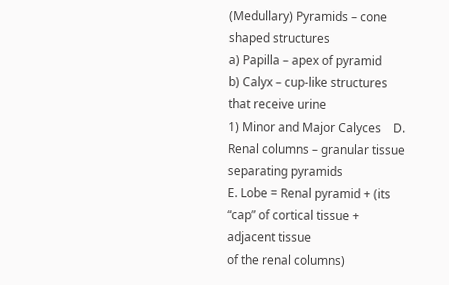(Medullary) Pyramids – cone shaped structures
a) Papilla – apex of pyramid
b) Calyx – cup-like structures that receive urine
1) Minor and Major Calyces    D. Renal columns – granular tissue separating pyramids
E. Lobe = Renal pyramid + (its “cap” of cortical tissue + adjacent tissue
of the renal columns)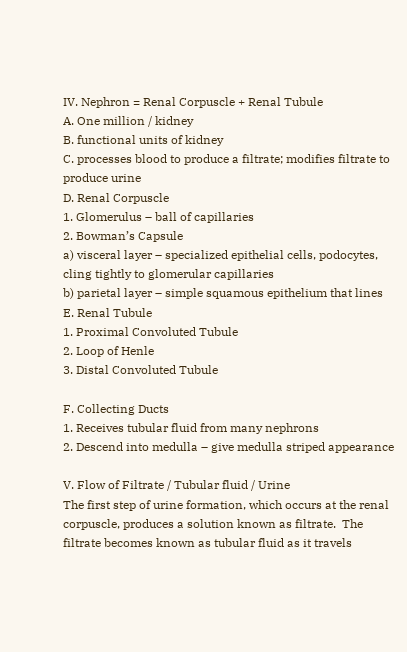IV. Nephron = Renal Corpuscle + Renal Tubule
A. One million / kidney
B. functional units of kidney
C. processes blood to produce a filtrate; modifies filtrate to produce urine
D. Renal Corpuscle
1. Glomerulus – ball of capillaries
2. Bowman’s Capsule
a) visceral layer – specialized epithelial cells, podocytes,
cling tightly to glomerular capillaries
b) parietal layer – simple squamous epithelium that lines
E. Renal Tubule
1. Proximal Convoluted Tubule
2. Loop of Henle
3. Distal Convoluted Tubule

F. Collecting Ducts
1. Receives tubular fluid from many nephrons
2. Descend into medulla – give medulla striped appearance

V. Flow of Filtrate / Tubular fluid / Urine
The first step of urine formation, which occurs at the renal corpuscle, produces a solution known as filtrate.  The filtrate becomes known as tubular fluid as it travels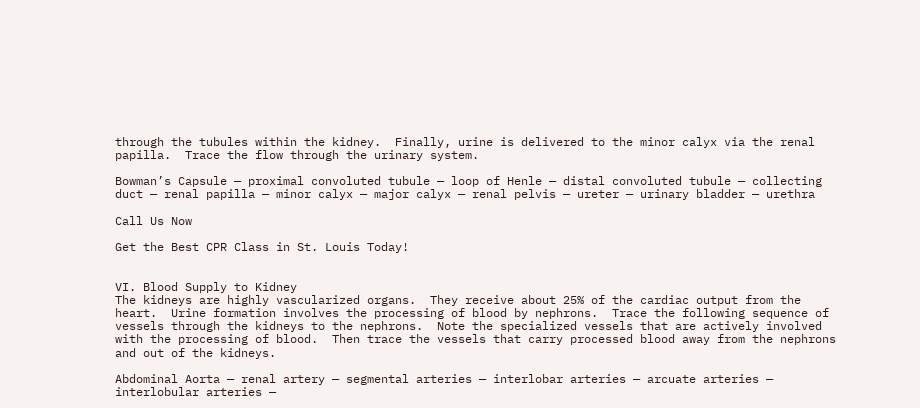through the tubules within the kidney.  Finally, urine is delivered to the minor calyx via the renal papilla.  Trace the flow through the urinary system.

Bowman’s Capsule — proximal convoluted tubule — loop of Henle — distal convoluted tubule — collecting duct — renal papilla — minor calyx — major calyx — renal pelvis — ureter — urinary bladder — urethra

Call Us Now

Get the Best CPR Class in St. Louis Today!


VI. Blood Supply to Kidney
The kidneys are highly vascularized organs.  They receive about 25% of the cardiac output from the heart.  Urine formation involves the processing of blood by nephrons.  Trace the following sequence of vessels through the kidneys to the nephrons.  Note the specialized vessels that are actively involved with the processing of blood.  Then trace the vessels that carry processed blood away from the nephrons and out of the kidneys.

Abdominal Aorta — renal artery — segmental arteries — interlobar arteries — arcuate arteries — interlobular arteries —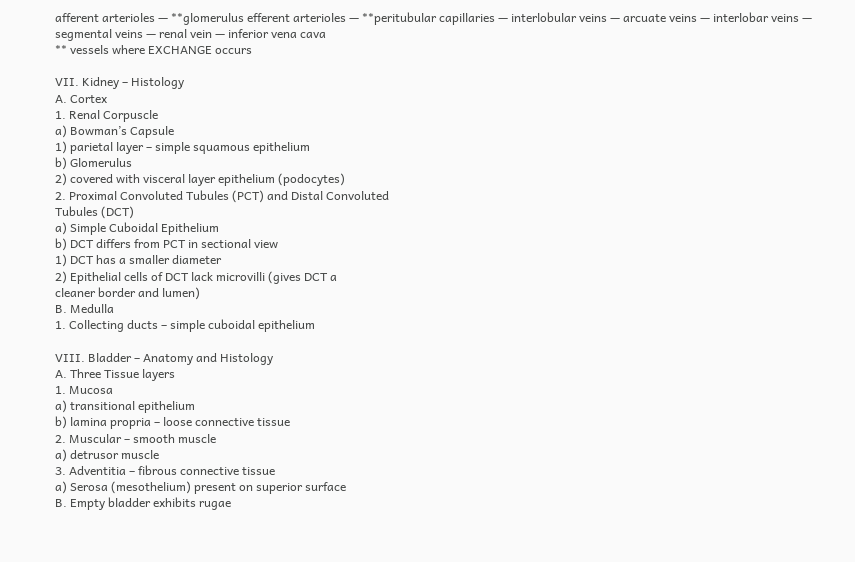afferent arterioles — **glomerulus efferent arterioles — **peritubular capillaries — interlobular veins — arcuate veins — interlobar veins — segmental veins — renal vein — inferior vena cava
** vessels where EXCHANGE occurs

VII. Kidney – Histology
A. Cortex
1. Renal Corpuscle
a) Bowman’s Capsule
1) parietal layer – simple squamous epithelium
b) Glomerulus
2) covered with visceral layer epithelium (podocytes)
2. Proximal Convoluted Tubules (PCT) and Distal Convoluted
Tubules (DCT)
a) Simple Cuboidal Epithelium
b) DCT differs from PCT in sectional view
1) DCT has a smaller diameter
2) Epithelial cells of DCT lack microvilli (gives DCT a
cleaner border and lumen)
B. Medulla
1. Collecting ducts – simple cuboidal epithelium

VIII. Bladder – Anatomy and Histology
A. Three Tissue layers
1. Mucosa
a) transitional epithelium
b) lamina propria – loose connective tissue
2. Muscular – smooth muscle
a) detrusor muscle
3. Adventitia – fibrous connective tissue
a) Serosa (mesothelium) present on superior surface
B. Empty bladder exhibits rugae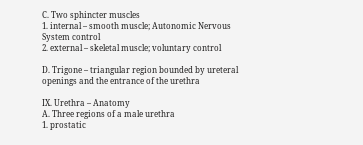C. Two sphincter muscles
1. internal – smooth muscle; Autonomic Nervous System control
2. external – skeletal muscle; voluntary control

D. Trigone – triangular region bounded by ureteral openings and the entrance of the urethra

IX. Urethra – Anatomy
A. Three regions of a male urethra
1. prostatic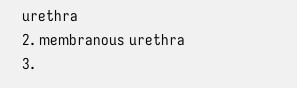urethra
2. membranous urethra
3.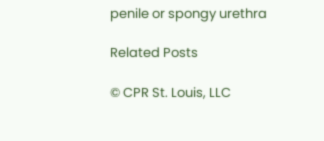penile or spongy urethra

Related Posts

© CPR St. Louis, LLC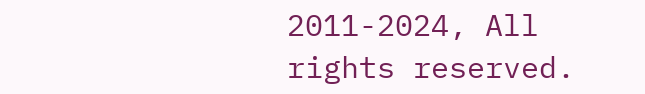2011-2024, All rights reserved.